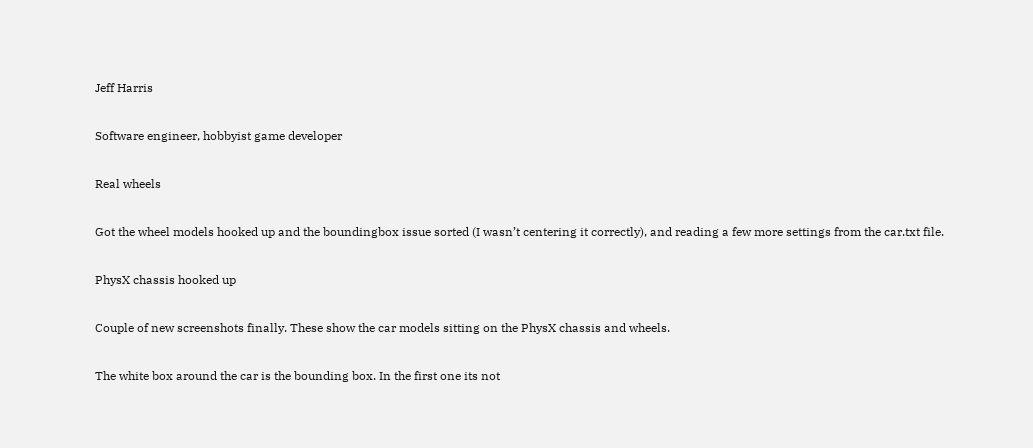Jeff Harris

Software engineer, hobbyist game developer

Real wheels

Got the wheel models hooked up and the boundingbox issue sorted (I wasn’t centering it correctly), and reading a few more settings from the car.txt file.

PhysX chassis hooked up

Couple of new screenshots finally. These show the car models sitting on the PhysX chassis and wheels.

The white box around the car is the bounding box. In the first one its not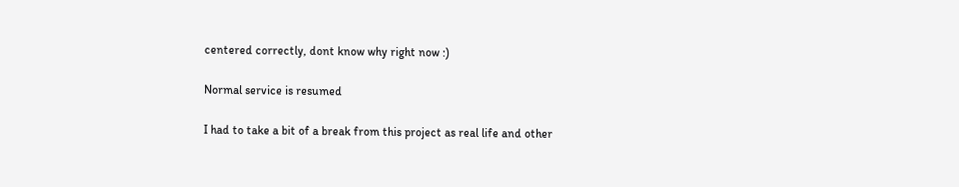centered correctly, dont know why right now :)

Normal service is resumed

I had to take a bit of a break from this project as real life and other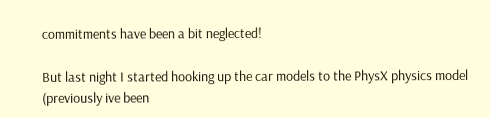commitments have been a bit neglected!

But last night I started hooking up the car models to the PhysX physics model (previously ive been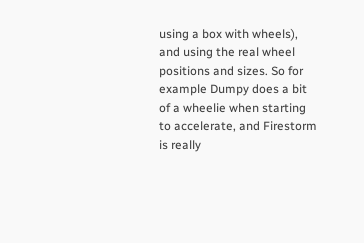using a box with wheels), and using the real wheel positions and sizes. So for example Dumpy does a bit of a wheelie when starting to accelerate, and Firestorm is really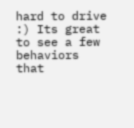hard to drive :) Its great to see a few behaviors that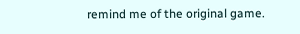remind me of the original game.